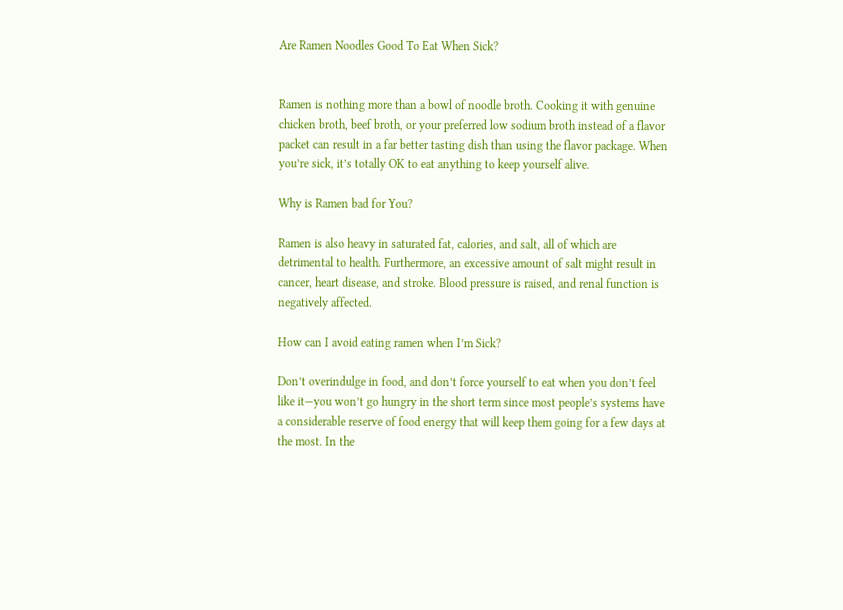Are Ramen Noodles Good To Eat When Sick?


Ramen is nothing more than a bowl of noodle broth. Cooking it with genuine chicken broth, beef broth, or your preferred low sodium broth instead of a flavor packet can result in a far better tasting dish than using the flavor package. When you’re sick, it’s totally OK to eat anything to keep yourself alive.

Why is Ramen bad for You?

Ramen is also heavy in saturated fat, calories, and salt, all of which are detrimental to health. Furthermore, an excessive amount of salt might result in cancer, heart disease, and stroke. Blood pressure is raised, and renal function is negatively affected.

How can I avoid eating ramen when I’m Sick?

Don’t overindulge in food, and don’t force yourself to eat when you don’t feel like it—you won’t go hungry in the short term since most people’s systems have a considerable reserve of food energy that will keep them going for a few days at the most. In the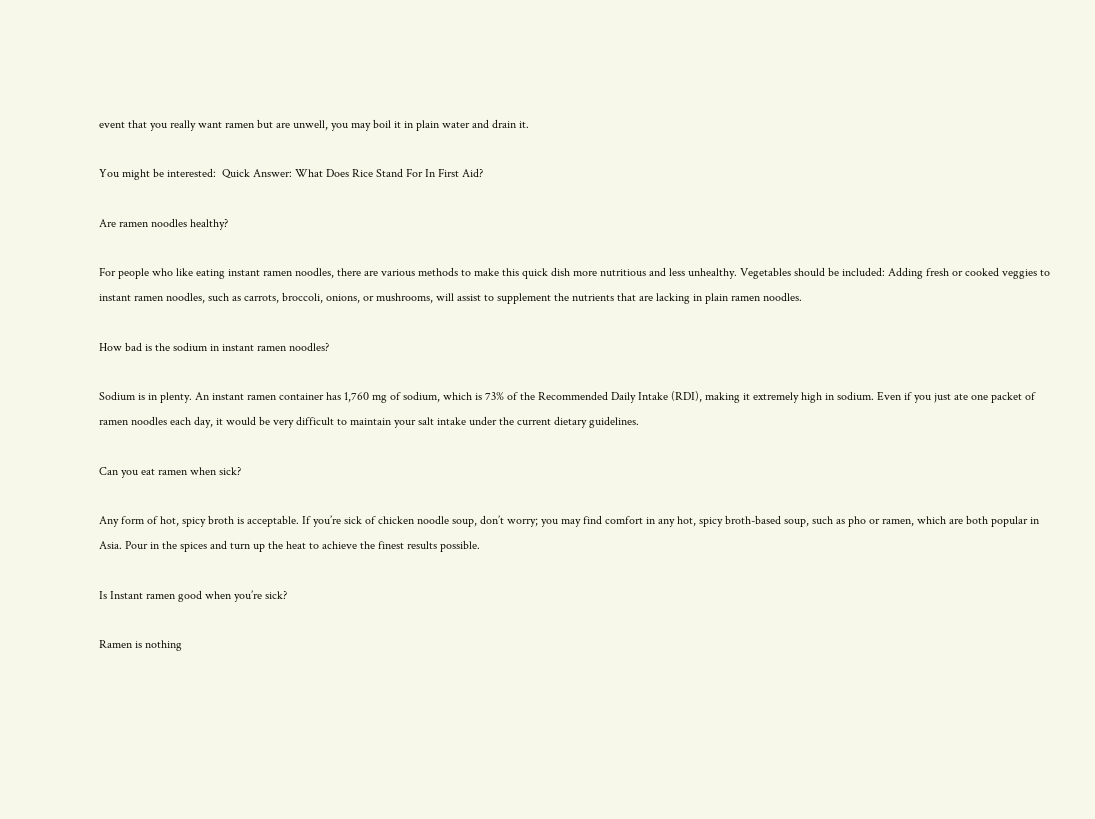event that you really want ramen but are unwell, you may boil it in plain water and drain it.

You might be interested:  Quick Answer: What Does Rice Stand For In First Aid?

Are ramen noodles healthy?

For people who like eating instant ramen noodles, there are various methods to make this quick dish more nutritious and less unhealthy. Vegetables should be included: Adding fresh or cooked veggies to instant ramen noodles, such as carrots, broccoli, onions, or mushrooms, will assist to supplement the nutrients that are lacking in plain ramen noodles.

How bad is the sodium in instant ramen noodles?

Sodium is in plenty. An instant ramen container has 1,760 mg of sodium, which is 73% of the Recommended Daily Intake (RDI), making it extremely high in sodium. Even if you just ate one packet of ramen noodles each day, it would be very difficult to maintain your salt intake under the current dietary guidelines.

Can you eat ramen when sick?

Any form of hot, spicy broth is acceptable. If you’re sick of chicken noodle soup, don’t worry; you may find comfort in any hot, spicy broth-based soup, such as pho or ramen, which are both popular in Asia. Pour in the spices and turn up the heat to achieve the finest results possible.

Is Instant ramen good when you’re sick?

Ramen is nothing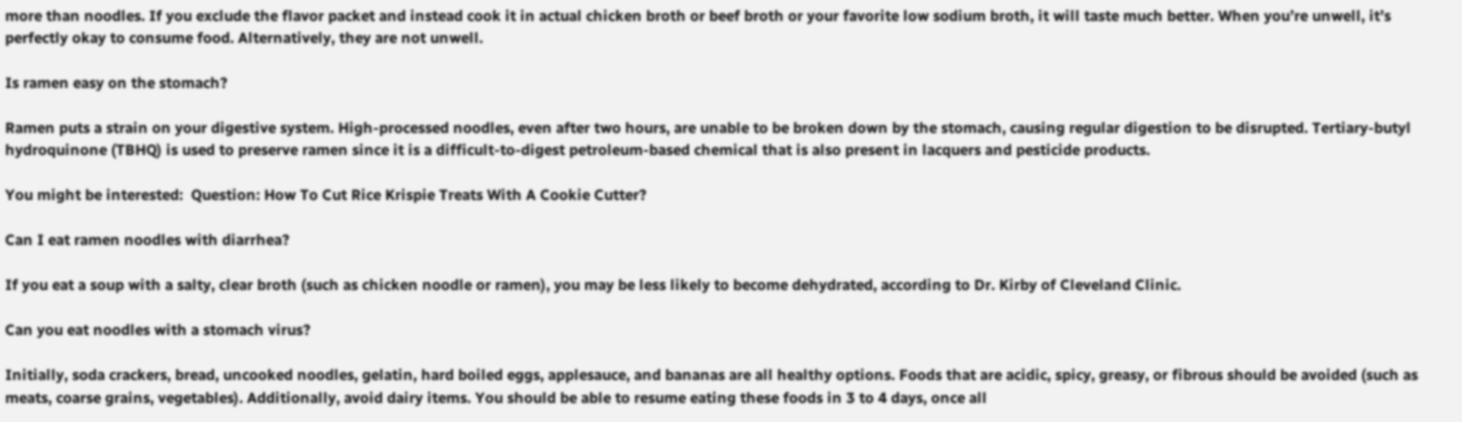more than noodles. If you exclude the flavor packet and instead cook it in actual chicken broth or beef broth or your favorite low sodium broth, it will taste much better. When you’re unwell, it’s perfectly okay to consume food. Alternatively, they are not unwell.

Is ramen easy on the stomach?

Ramen puts a strain on your digestive system. High-processed noodles, even after two hours, are unable to be broken down by the stomach, causing regular digestion to be disrupted. Tertiary-butyl hydroquinone (TBHQ) is used to preserve ramen since it is a difficult-to-digest petroleum-based chemical that is also present in lacquers and pesticide products.

You might be interested:  Question: How To Cut Rice Krispie Treats With A Cookie Cutter?

Can I eat ramen noodles with diarrhea?

If you eat a soup with a salty, clear broth (such as chicken noodle or ramen), you may be less likely to become dehydrated, according to Dr. Kirby of Cleveland Clinic.

Can you eat noodles with a stomach virus?

Initially, soda crackers, bread, uncooked noodles, gelatin, hard boiled eggs, applesauce, and bananas are all healthy options. Foods that are acidic, spicy, greasy, or fibrous should be avoided (such as meats, coarse grains, vegetables). Additionally, avoid dairy items. You should be able to resume eating these foods in 3 to 4 days, once all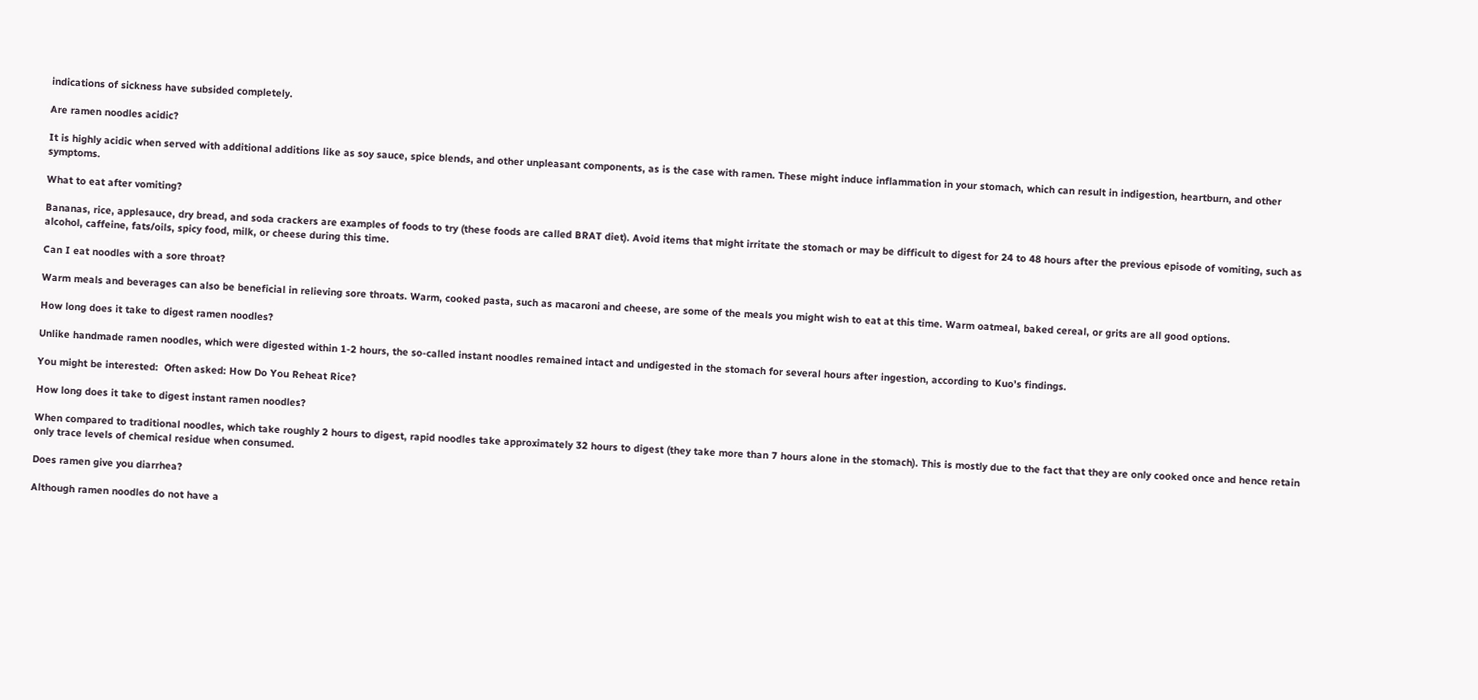indications of sickness have subsided completely.

Are ramen noodles acidic?

It is highly acidic when served with additional additions like as soy sauce, spice blends, and other unpleasant components, as is the case with ramen. These might induce inflammation in your stomach, which can result in indigestion, heartburn, and other symptoms.

What to eat after vomiting?

Bananas, rice, applesauce, dry bread, and soda crackers are examples of foods to try (these foods are called BRAT diet). Avoid items that might irritate the stomach or may be difficult to digest for 24 to 48 hours after the previous episode of vomiting, such as alcohol, caffeine, fats/oils, spicy food, milk, or cheese during this time.

Can I eat noodles with a sore throat?

Warm meals and beverages can also be beneficial in relieving sore throats. Warm, cooked pasta, such as macaroni and cheese, are some of the meals you might wish to eat at this time. Warm oatmeal, baked cereal, or grits are all good options.

How long does it take to digest ramen noodles?

Unlike handmade ramen noodles, which were digested within 1-2 hours, the so-called instant noodles remained intact and undigested in the stomach for several hours after ingestion, according to Kuo’s findings.

You might be interested:  Often asked: How Do You Reheat Rice?

How long does it take to digest instant ramen noodles?

When compared to traditional noodles, which take roughly 2 hours to digest, rapid noodles take approximately 32 hours to digest (they take more than 7 hours alone in the stomach). This is mostly due to the fact that they are only cooked once and hence retain only trace levels of chemical residue when consumed.

Does ramen give you diarrhea?

Although ramen noodles do not have a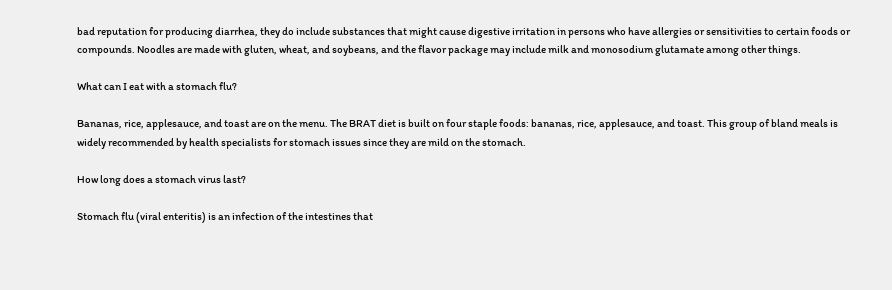bad reputation for producing diarrhea, they do include substances that might cause digestive irritation in persons who have allergies or sensitivities to certain foods or compounds. Noodles are made with gluten, wheat, and soybeans, and the flavor package may include milk and monosodium glutamate among other things.

What can I eat with a stomach flu?

Bananas, rice, applesauce, and toast are on the menu. The BRAT diet is built on four staple foods: bananas, rice, applesauce, and toast. This group of bland meals is widely recommended by health specialists for stomach issues since they are mild on the stomach.

How long does a stomach virus last?

Stomach flu (viral enteritis) is an infection of the intestines that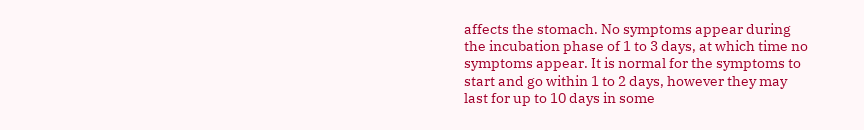affects the stomach. No symptoms appear during the incubation phase of 1 to 3 days, at which time no symptoms appear. It is normal for the symptoms to start and go within 1 to 2 days, however they may last for up to 10 days in some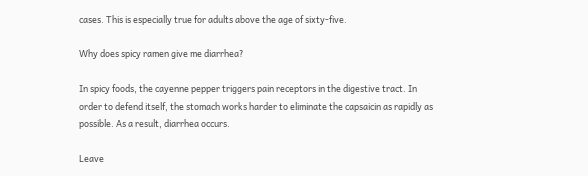cases. This is especially true for adults above the age of sixty-five.

Why does spicy ramen give me diarrhea?

In spicy foods, the cayenne pepper triggers pain receptors in the digestive tract. In order to defend itself, the stomach works harder to eliminate the capsaicin as rapidly as possible. As a result, diarrhea occurs.

Leave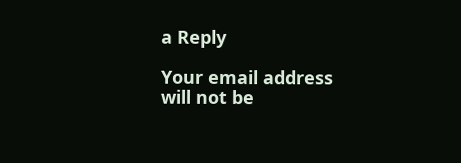a Reply

Your email address will not be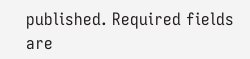published. Required fields are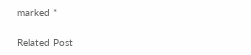marked *

Related Post